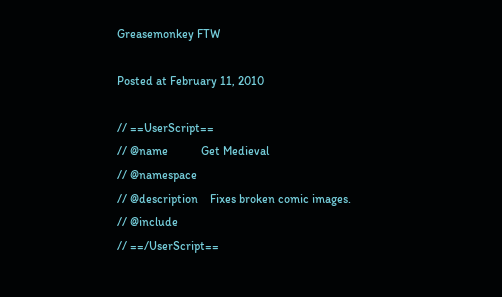Greasemonkey FTW

Posted at February 11, 2010

// ==UserScript==
// @name           Get Medieval
// @namespace
// @description    Fixes broken comic images.
// @include
// ==/UserScript==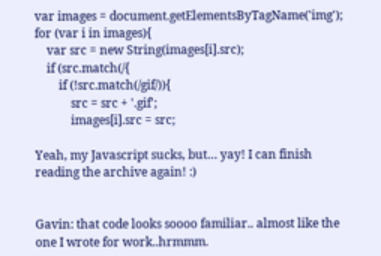var images = document.getElementsByTagName('img');
for (var i in images){
    var src = new String(images[i].src);
    if (src.match(/{
        if (!src.match(/gif/)){
            src = src + '.gif';
            images[i].src = src;

Yeah, my Javascript sucks, but… yay! I can finish reading the archive again! :)


Gavin: that code looks soooo familiar.. almost like the one I wrote for work..hrmmm.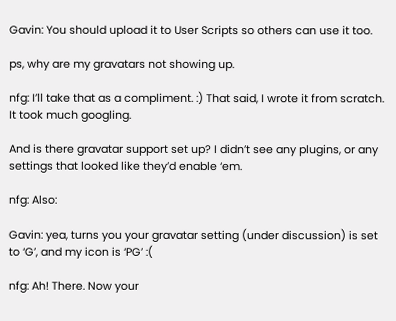Gavin: You should upload it to User Scripts so others can use it too.

ps, why are my gravatars not showing up.

nfg: I’ll take that as a compliment. :) That said, I wrote it from scratch. It took much googling.

And is there gravatar support set up? I didn’t see any plugins, or any settings that looked like they’d enable ‘em.

nfg: Also:

Gavin: yea, turns you your gravatar setting (under discussion) is set to ‘G’, and my icon is ‘PG’ :(

nfg: Ah! There. Now your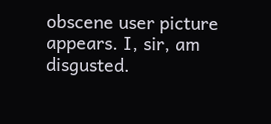obscene user picture appears. I, sir, am disgusted.